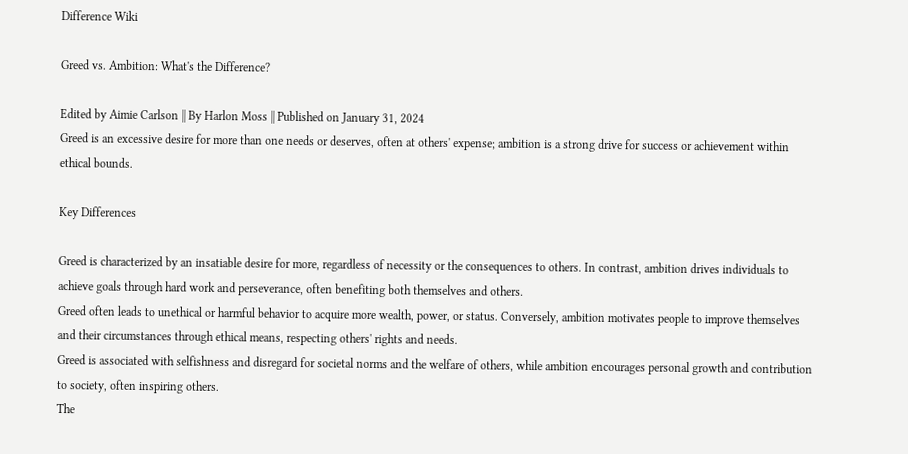Difference Wiki

Greed vs. Ambition: What's the Difference?

Edited by Aimie Carlson || By Harlon Moss || Published on January 31, 2024
Greed is an excessive desire for more than one needs or deserves, often at others' expense; ambition is a strong drive for success or achievement within ethical bounds.

Key Differences

Greed is characterized by an insatiable desire for more, regardless of necessity or the consequences to others. In contrast, ambition drives individuals to achieve goals through hard work and perseverance, often benefiting both themselves and others.
Greed often leads to unethical or harmful behavior to acquire more wealth, power, or status. Conversely, ambition motivates people to improve themselves and their circumstances through ethical means, respecting others' rights and needs.
Greed is associated with selfishness and disregard for societal norms and the welfare of others, while ambition encourages personal growth and contribution to society, often inspiring others.
The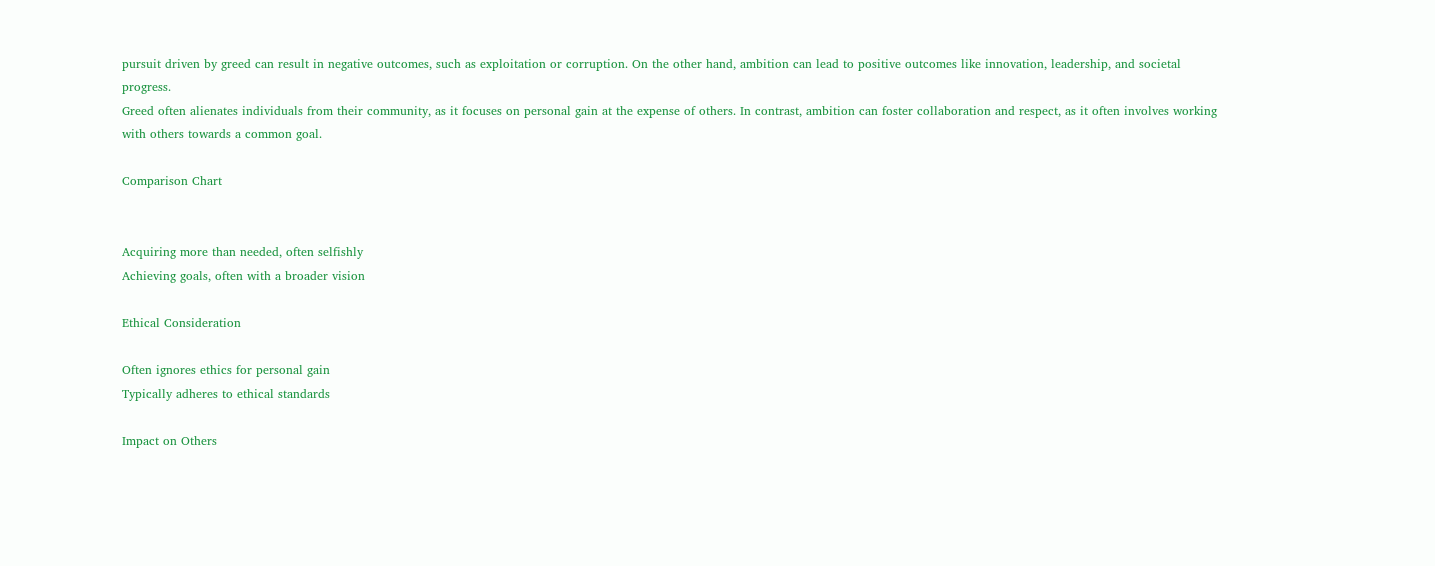pursuit driven by greed can result in negative outcomes, such as exploitation or corruption. On the other hand, ambition can lead to positive outcomes like innovation, leadership, and societal progress.
Greed often alienates individuals from their community, as it focuses on personal gain at the expense of others. In contrast, ambition can foster collaboration and respect, as it often involves working with others towards a common goal.

Comparison Chart


Acquiring more than needed, often selfishly
Achieving goals, often with a broader vision

Ethical Consideration

Often ignores ethics for personal gain
Typically adheres to ethical standards

Impact on Others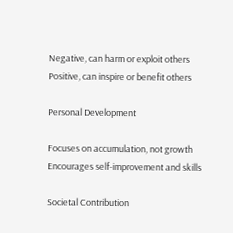Negative, can harm or exploit others
Positive, can inspire or benefit others

Personal Development

Focuses on accumulation, not growth
Encourages self-improvement and skills

Societal Contribution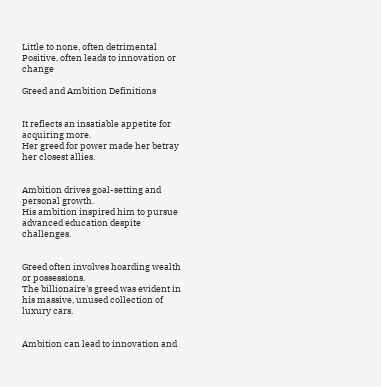Little to none, often detrimental
Positive, often leads to innovation or change

Greed and Ambition Definitions


It reflects an insatiable appetite for acquiring more.
Her greed for power made her betray her closest allies.


Ambition drives goal-setting and personal growth.
His ambition inspired him to pursue advanced education despite challenges.


Greed often involves hoarding wealth or possessions.
The billionaire's greed was evident in his massive, unused collection of luxury cars.


Ambition can lead to innovation and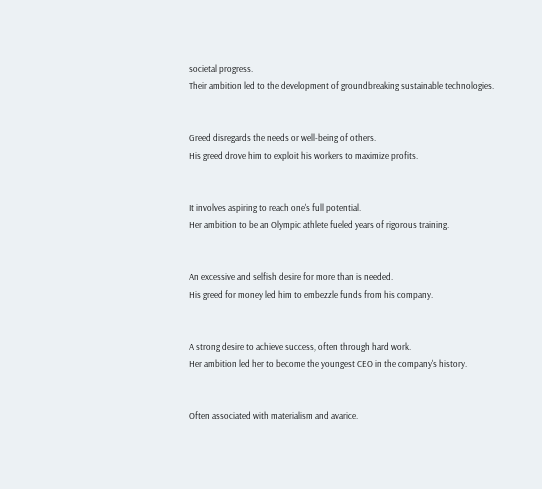societal progress.
Their ambition led to the development of groundbreaking sustainable technologies.


Greed disregards the needs or well-being of others.
His greed drove him to exploit his workers to maximize profits.


It involves aspiring to reach one's full potential.
Her ambition to be an Olympic athlete fueled years of rigorous training.


An excessive and selfish desire for more than is needed.
His greed for money led him to embezzle funds from his company.


A strong desire to achieve success, often through hard work.
Her ambition led her to become the youngest CEO in the company's history.


Often associated with materialism and avarice.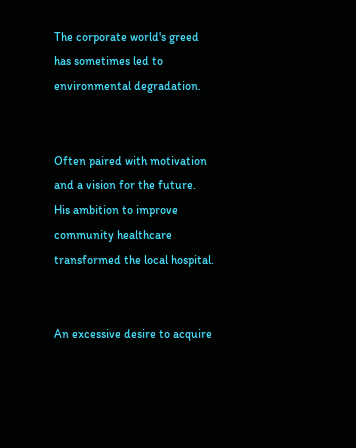The corporate world's greed has sometimes led to environmental degradation.


Often paired with motivation and a vision for the future.
His ambition to improve community healthcare transformed the local hospital.


An excessive desire to acquire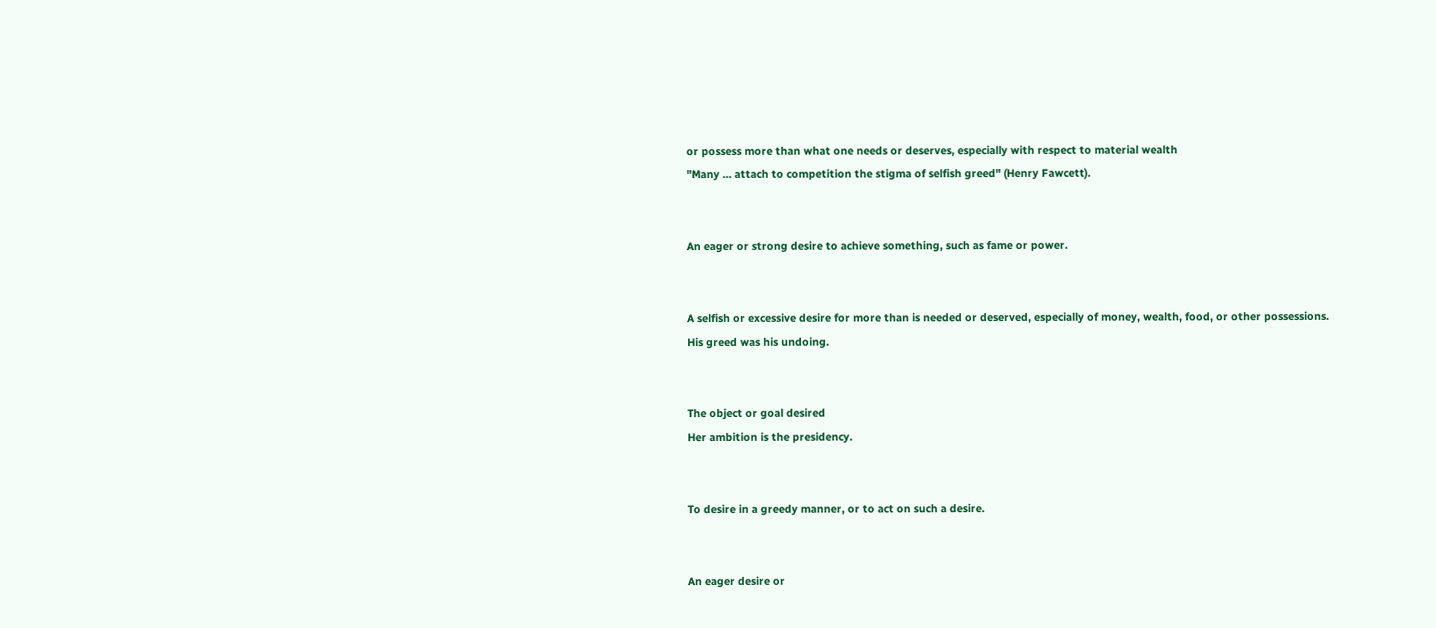or possess more than what one needs or deserves, especially with respect to material wealth
"Many ... attach to competition the stigma of selfish greed" (Henry Fawcett).


An eager or strong desire to achieve something, such as fame or power.


A selfish or excessive desire for more than is needed or deserved, especially of money, wealth, food, or other possessions.
His greed was his undoing.


The object or goal desired
Her ambition is the presidency.


To desire in a greedy manner, or to act on such a desire.


An eager desire or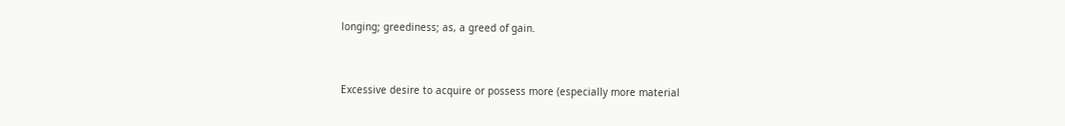longing; greediness; as, a greed of gain.


Excessive desire to acquire or possess more (especially more material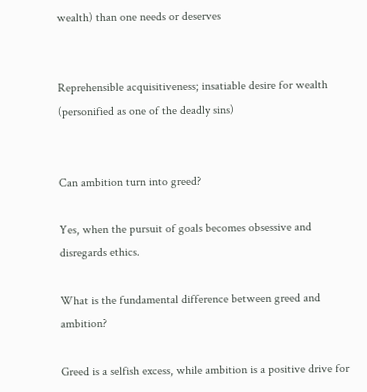wealth) than one needs or deserves


Reprehensible acquisitiveness; insatiable desire for wealth (personified as one of the deadly sins)


Can ambition turn into greed?

Yes, when the pursuit of goals becomes obsessive and disregards ethics.

What is the fundamental difference between greed and ambition?

Greed is a selfish excess, while ambition is a positive drive for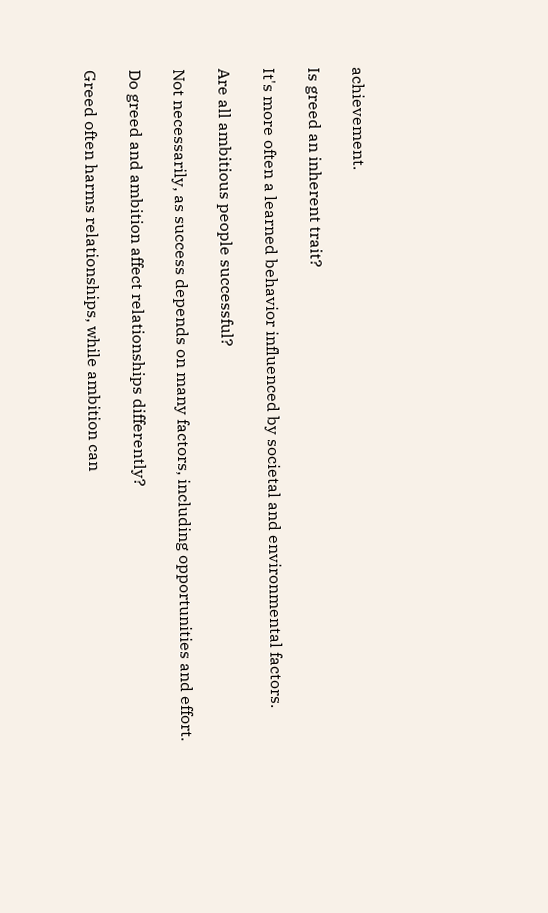achievement.

Is greed an inherent trait?

It's more often a learned behavior influenced by societal and environmental factors.

Are all ambitious people successful?

Not necessarily, as success depends on many factors, including opportunities and effort.

Do greed and ambition affect relationships differently?

Greed often harms relationships, while ambition can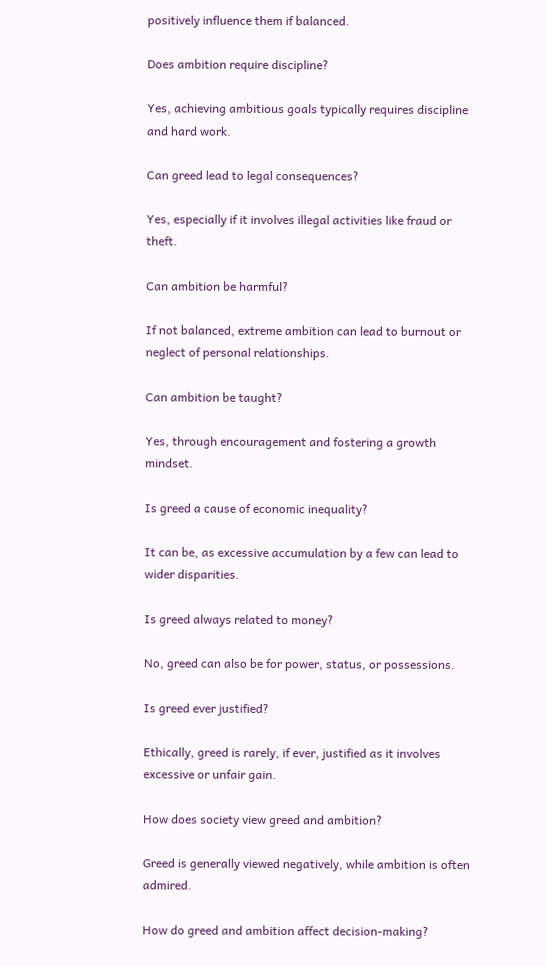positively influence them if balanced.

Does ambition require discipline?

Yes, achieving ambitious goals typically requires discipline and hard work.

Can greed lead to legal consequences?

Yes, especially if it involves illegal activities like fraud or theft.

Can ambition be harmful?

If not balanced, extreme ambition can lead to burnout or neglect of personal relationships.

Can ambition be taught?

Yes, through encouragement and fostering a growth mindset.

Is greed a cause of economic inequality?

It can be, as excessive accumulation by a few can lead to wider disparities.

Is greed always related to money?

No, greed can also be for power, status, or possessions.

Is greed ever justified?

Ethically, greed is rarely, if ever, justified as it involves excessive or unfair gain.

How does society view greed and ambition?

Greed is generally viewed negatively, while ambition is often admired.

How do greed and ambition affect decision-making?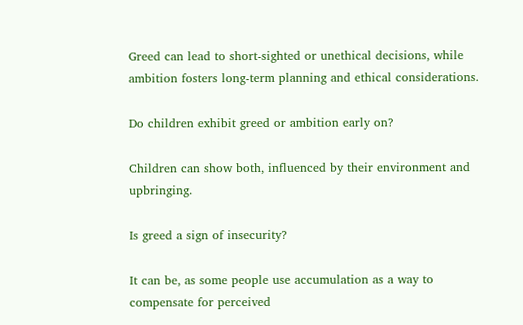Greed can lead to short-sighted or unethical decisions, while ambition fosters long-term planning and ethical considerations.

Do children exhibit greed or ambition early on?

Children can show both, influenced by their environment and upbringing.

Is greed a sign of insecurity?

It can be, as some people use accumulation as a way to compensate for perceived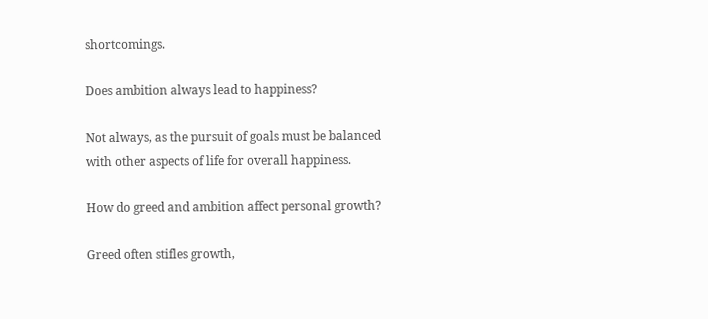shortcomings.

Does ambition always lead to happiness?

Not always, as the pursuit of goals must be balanced with other aspects of life for overall happiness.

How do greed and ambition affect personal growth?

Greed often stifles growth,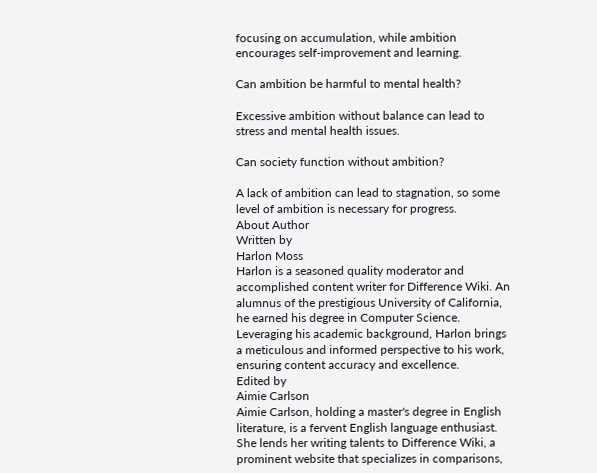focusing on accumulation, while ambition encourages self-improvement and learning.

Can ambition be harmful to mental health?

Excessive ambition without balance can lead to stress and mental health issues.

Can society function without ambition?

A lack of ambition can lead to stagnation, so some level of ambition is necessary for progress.
About Author
Written by
Harlon Moss
Harlon is a seasoned quality moderator and accomplished content writer for Difference Wiki. An alumnus of the prestigious University of California, he earned his degree in Computer Science. Leveraging his academic background, Harlon brings a meticulous and informed perspective to his work, ensuring content accuracy and excellence.
Edited by
Aimie Carlson
Aimie Carlson, holding a master's degree in English literature, is a fervent English language enthusiast. She lends her writing talents to Difference Wiki, a prominent website that specializes in comparisons,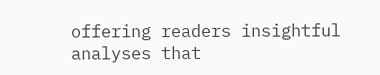offering readers insightful analyses that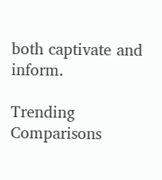both captivate and inform.

Trending Comparisons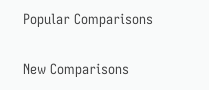Popular Comparisons

New Comparisons